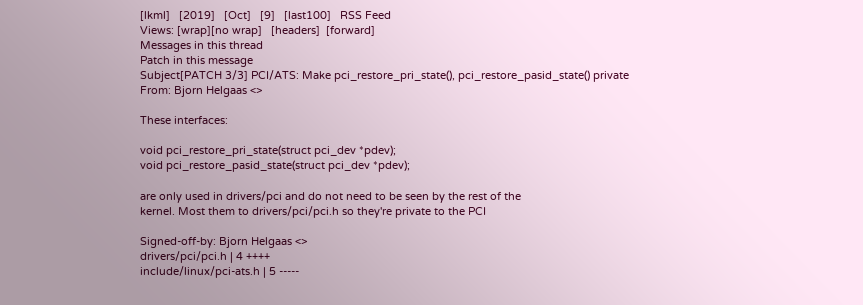[lkml]   [2019]   [Oct]   [9]   [last100]   RSS Feed
Views: [wrap][no wrap]   [headers]  [forward]
Messages in this thread
Patch in this message
Subject[PATCH 3/3] PCI/ATS: Make pci_restore_pri_state(), pci_restore_pasid_state() private
From: Bjorn Helgaas <>

These interfaces:

void pci_restore_pri_state(struct pci_dev *pdev);
void pci_restore_pasid_state(struct pci_dev *pdev);

are only used in drivers/pci and do not need to be seen by the rest of the
kernel. Most them to drivers/pci/pci.h so they're private to the PCI

Signed-off-by: Bjorn Helgaas <>
drivers/pci/pci.h | 4 ++++
include/linux/pci-ats.h | 5 -----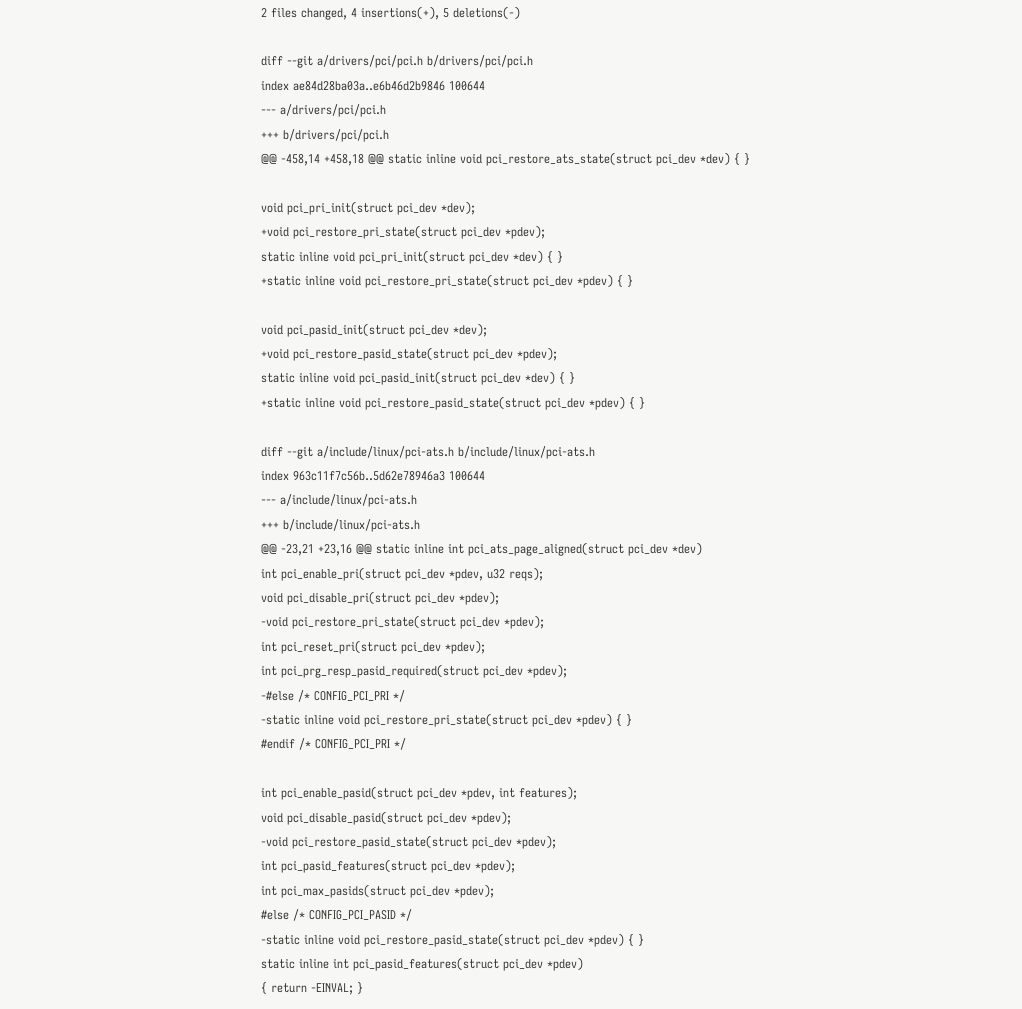2 files changed, 4 insertions(+), 5 deletions(-)

diff --git a/drivers/pci/pci.h b/drivers/pci/pci.h
index ae84d28ba03a..e6b46d2b9846 100644
--- a/drivers/pci/pci.h
+++ b/drivers/pci/pci.h
@@ -458,14 +458,18 @@ static inline void pci_restore_ats_state(struct pci_dev *dev) { }

void pci_pri_init(struct pci_dev *dev);
+void pci_restore_pri_state(struct pci_dev *pdev);
static inline void pci_pri_init(struct pci_dev *dev) { }
+static inline void pci_restore_pri_state(struct pci_dev *pdev) { }

void pci_pasid_init(struct pci_dev *dev);
+void pci_restore_pasid_state(struct pci_dev *pdev);
static inline void pci_pasid_init(struct pci_dev *dev) { }
+static inline void pci_restore_pasid_state(struct pci_dev *pdev) { }

diff --git a/include/linux/pci-ats.h b/include/linux/pci-ats.h
index 963c11f7c56b..5d62e78946a3 100644
--- a/include/linux/pci-ats.h
+++ b/include/linux/pci-ats.h
@@ -23,21 +23,16 @@ static inline int pci_ats_page_aligned(struct pci_dev *dev)
int pci_enable_pri(struct pci_dev *pdev, u32 reqs);
void pci_disable_pri(struct pci_dev *pdev);
-void pci_restore_pri_state(struct pci_dev *pdev);
int pci_reset_pri(struct pci_dev *pdev);
int pci_prg_resp_pasid_required(struct pci_dev *pdev);
-#else /* CONFIG_PCI_PRI */
-static inline void pci_restore_pri_state(struct pci_dev *pdev) { }
#endif /* CONFIG_PCI_PRI */

int pci_enable_pasid(struct pci_dev *pdev, int features);
void pci_disable_pasid(struct pci_dev *pdev);
-void pci_restore_pasid_state(struct pci_dev *pdev);
int pci_pasid_features(struct pci_dev *pdev);
int pci_max_pasids(struct pci_dev *pdev);
#else /* CONFIG_PCI_PASID */
-static inline void pci_restore_pasid_state(struct pci_dev *pdev) { }
static inline int pci_pasid_features(struct pci_dev *pdev)
{ return -EINVAL; }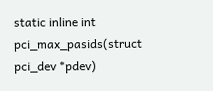static inline int pci_max_pasids(struct pci_dev *pdev)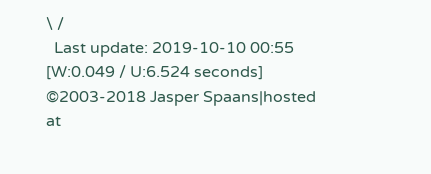\ /
  Last update: 2019-10-10 00:55    [W:0.049 / U:6.524 seconds]
©2003-2018 Jasper Spaans|hosted at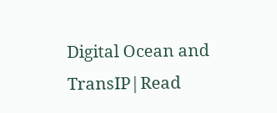Digital Ocean and TransIP|Read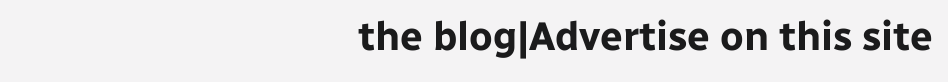the blog|Advertise on this site